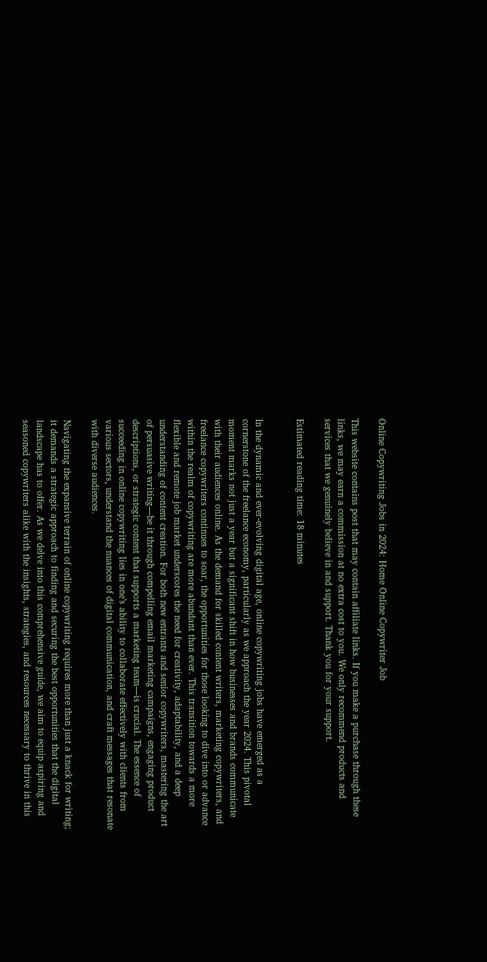Online Copywriting Jobs in 2024: Home Online Copywriter Job

This website contains post that may contain affiliate links. If you make a purchase through these links, we may earn a commission at no extra cost to you. We only recommend products and services that we genuinely believe in and support. Thank you for your support.

Estimated reading time: 18 minutes


In the dynamic and ever-evolving digital age, online copywriting jobs have emerged as a cornerstone of the freelance economy, particularly as we approach the year 2024. This pivotal moment marks not just a year but a significant shift in how businesses and brands communicate with their audiences online. As the demand for skilled content writers, marketing copywriters, and freelance copywriters continues to soar, the opportunities for those looking to dive into or advance within the realm of copywriting are more abundant than ever. This transition towards a more flexible and remote job market underscores the need for creativity, adaptability, and a deep understanding of content creation. For both new entrants and senior copywriters, mastering the art of persuasive writing—be it through compelling email marketing campaigns, engaging product descriptions, or strategic content that supports a marketing team—is crucial. The essence of succeeding in online copywriting lies in one’s ability to collaborate effectively with clients from various sectors, understand the nuances of digital communication, and craft messages that resonate with diverse audiences.

Navigating the expansive terrain of online copywriting requires more than just a knack for writing; it demands a strategic approach to finding and securing the best opportunities that the digital landscape has to offer. As we delve into this comprehensive guide, we aim to equip aspiring and seasoned copywriters alike with the insights, strategies, and resources necessary to thrive in this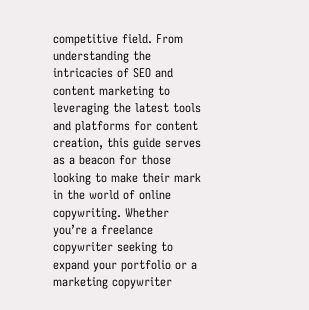competitive field. From understanding the intricacies of SEO and content marketing to leveraging the latest tools and platforms for content creation, this guide serves as a beacon for those looking to make their mark in the world of online copywriting. Whether you’re a freelance copywriter seeking to expand your portfolio or a marketing copywriter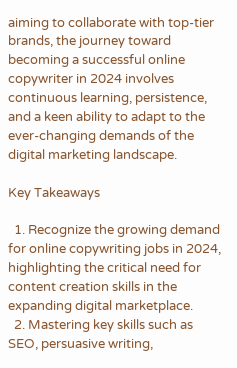aiming to collaborate with top-tier brands, the journey toward becoming a successful online copywriter in 2024 involves continuous learning, persistence, and a keen ability to adapt to the ever-changing demands of the digital marketing landscape.

Key Takeaways

  1. Recognize the growing demand for online copywriting jobs in 2024, highlighting the critical need for content creation skills in the expanding digital marketplace.
  2. Mastering key skills such as SEO, persuasive writing,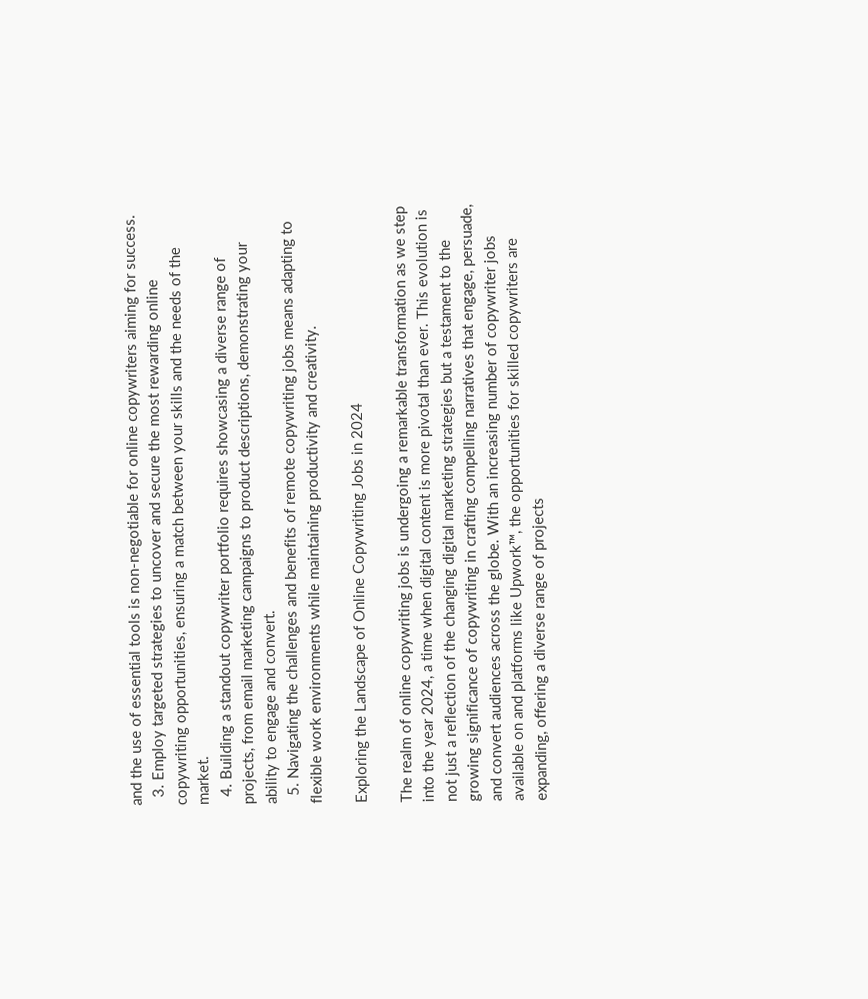and the use of essential tools is non-negotiable for online copywriters aiming for success.
  3. Employ targeted strategies to uncover and secure the most rewarding online copywriting opportunities, ensuring a match between your skills and the needs of the market.
  4. Building a standout copywriter portfolio requires showcasing a diverse range of projects, from email marketing campaigns to product descriptions, demonstrating your ability to engage and convert.
  5. Navigating the challenges and benefits of remote copywriting jobs means adapting to flexible work environments while maintaining productivity and creativity.

Exploring the Landscape of Online Copywriting Jobs in 2024

The realm of online copywriting jobs is undergoing a remarkable transformation as we step into the year 2024, a time when digital content is more pivotal than ever. This evolution is not just a reflection of the changing digital marketing strategies but a testament to the growing significance of copywriting in crafting compelling narratives that engage, persuade, and convert audiences across the globe. With an increasing number of copywriter jobs available on and platforms like Upwork™, the opportunities for skilled copywriters are expanding, offering a diverse range of projects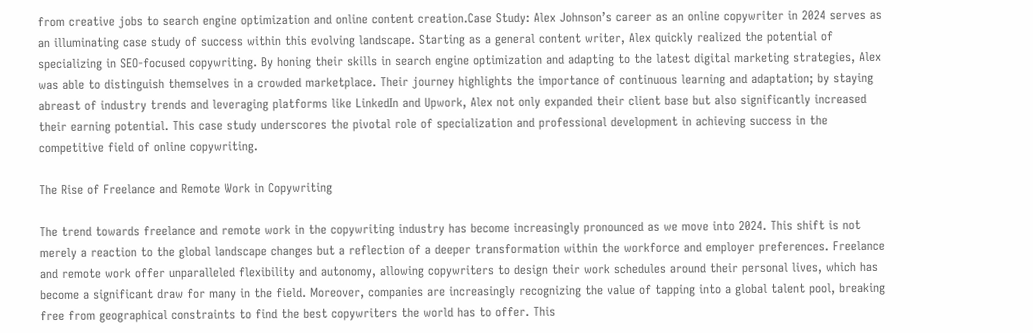from creative jobs to search engine optimization and online content creation.Case Study: Alex Johnson’s career as an online copywriter in 2024 serves as an illuminating case study of success within this evolving landscape. Starting as a general content writer, Alex quickly realized the potential of specializing in SEO-focused copywriting. By honing their skills in search engine optimization and adapting to the latest digital marketing strategies, Alex was able to distinguish themselves in a crowded marketplace. Their journey highlights the importance of continuous learning and adaptation; by staying abreast of industry trends and leveraging platforms like LinkedIn and Upwork, Alex not only expanded their client base but also significantly increased their earning potential. This case study underscores the pivotal role of specialization and professional development in achieving success in the competitive field of online copywriting.

The Rise of Freelance and Remote Work in Copywriting

The trend towards freelance and remote work in the copywriting industry has become increasingly pronounced as we move into 2024. This shift is not merely a reaction to the global landscape changes but a reflection of a deeper transformation within the workforce and employer preferences. Freelance and remote work offer unparalleled flexibility and autonomy, allowing copywriters to design their work schedules around their personal lives, which has become a significant draw for many in the field. Moreover, companies are increasingly recognizing the value of tapping into a global talent pool, breaking free from geographical constraints to find the best copywriters the world has to offer. This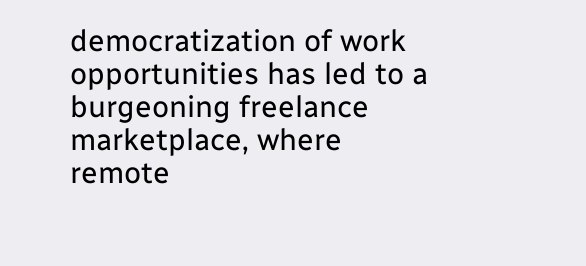democratization of work opportunities has led to a burgeoning freelance marketplace, where remote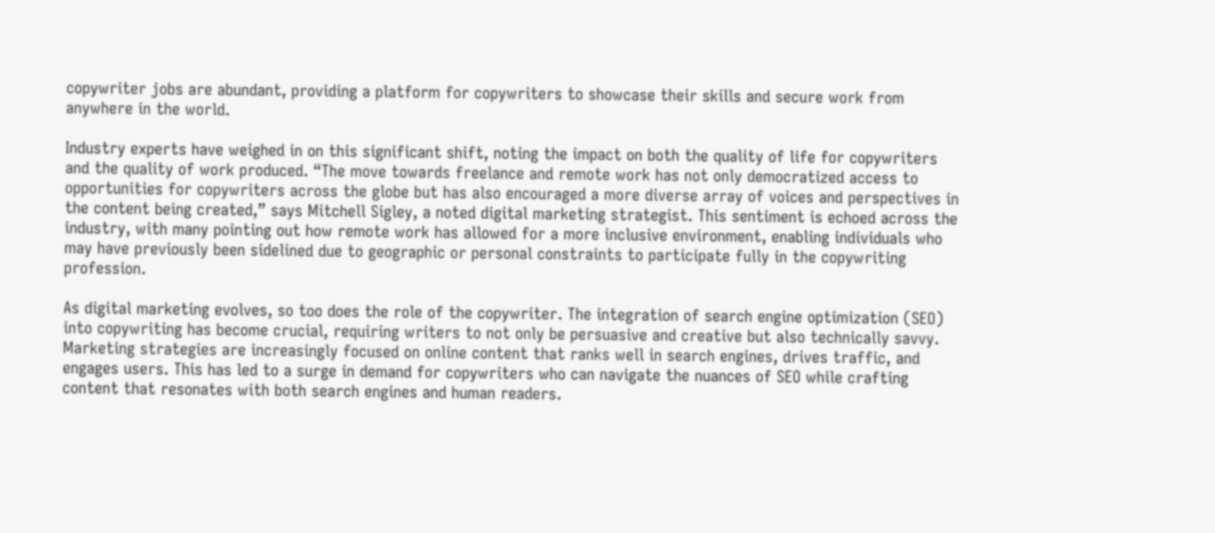copywriter jobs are abundant, providing a platform for copywriters to showcase their skills and secure work from anywhere in the world.

Industry experts have weighed in on this significant shift, noting the impact on both the quality of life for copywriters and the quality of work produced. “The move towards freelance and remote work has not only democratized access to opportunities for copywriters across the globe but has also encouraged a more diverse array of voices and perspectives in the content being created,” says Mitchell Sigley, a noted digital marketing strategist. This sentiment is echoed across the industry, with many pointing out how remote work has allowed for a more inclusive environment, enabling individuals who may have previously been sidelined due to geographic or personal constraints to participate fully in the copywriting profession.

As digital marketing evolves, so too does the role of the copywriter. The integration of search engine optimization (SEO) into copywriting has become crucial, requiring writers to not only be persuasive and creative but also technically savvy. Marketing strategies are increasingly focused on online content that ranks well in search engines, drives traffic, and engages users. This has led to a surge in demand for copywriters who can navigate the nuances of SEO while crafting content that resonates with both search engines and human readers.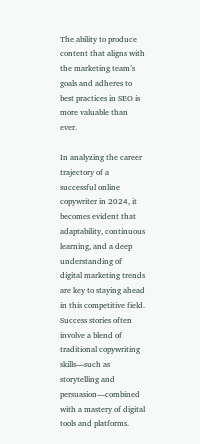The ability to produce content that aligns with the marketing team’s goals and adheres to best practices in SEO is more valuable than ever.

In analyzing the career trajectory of a successful online copywriter in 2024, it becomes evident that adaptability, continuous learning, and a deep understanding of digital marketing trends are key to staying ahead in this competitive field. Success stories often involve a blend of traditional copywriting skills—such as storytelling and persuasion—combined with a mastery of digital tools and platforms.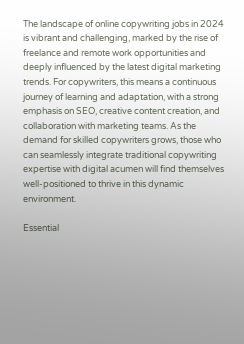The landscape of online copywriting jobs in 2024 is vibrant and challenging, marked by the rise of freelance and remote work opportunities and deeply influenced by the latest digital marketing trends. For copywriters, this means a continuous journey of learning and adaptation, with a strong emphasis on SEO, creative content creation, and collaboration with marketing teams. As the demand for skilled copywriters grows, those who can seamlessly integrate traditional copywriting expertise with digital acumen will find themselves well-positioned to thrive in this dynamic environment.

Essential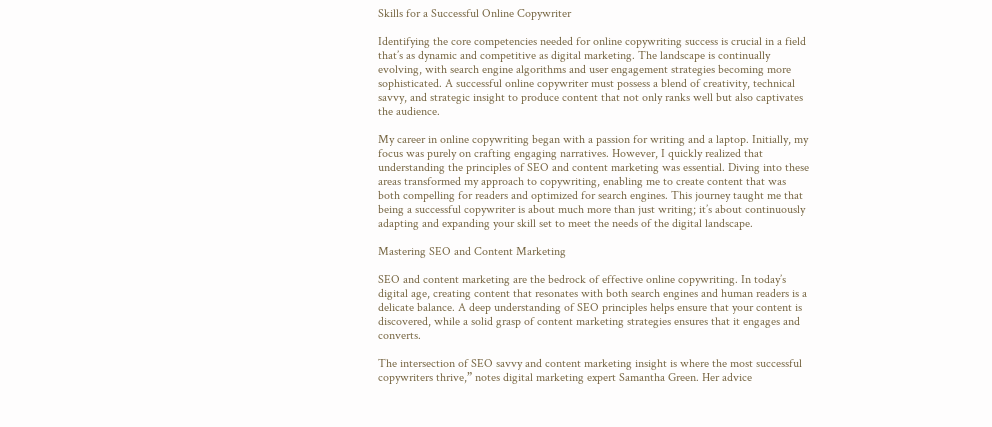Skills for a Successful Online Copywriter

Identifying the core competencies needed for online copywriting success is crucial in a field that’s as dynamic and competitive as digital marketing. The landscape is continually evolving, with search engine algorithms and user engagement strategies becoming more sophisticated. A successful online copywriter must possess a blend of creativity, technical savvy, and strategic insight to produce content that not only ranks well but also captivates the audience.

My career in online copywriting began with a passion for writing and a laptop. Initially, my focus was purely on crafting engaging narratives. However, I quickly realized that understanding the principles of SEO and content marketing was essential. Diving into these areas transformed my approach to copywriting, enabling me to create content that was both compelling for readers and optimized for search engines. This journey taught me that being a successful copywriter is about much more than just writing; it’s about continuously adapting and expanding your skill set to meet the needs of the digital landscape.

Mastering SEO and Content Marketing

SEO and content marketing are the bedrock of effective online copywriting. In today’s digital age, creating content that resonates with both search engines and human readers is a delicate balance. A deep understanding of SEO principles helps ensure that your content is discovered, while a solid grasp of content marketing strategies ensures that it engages and converts.

The intersection of SEO savvy and content marketing insight is where the most successful copywriters thrive,” notes digital marketing expert Samantha Green. Her advice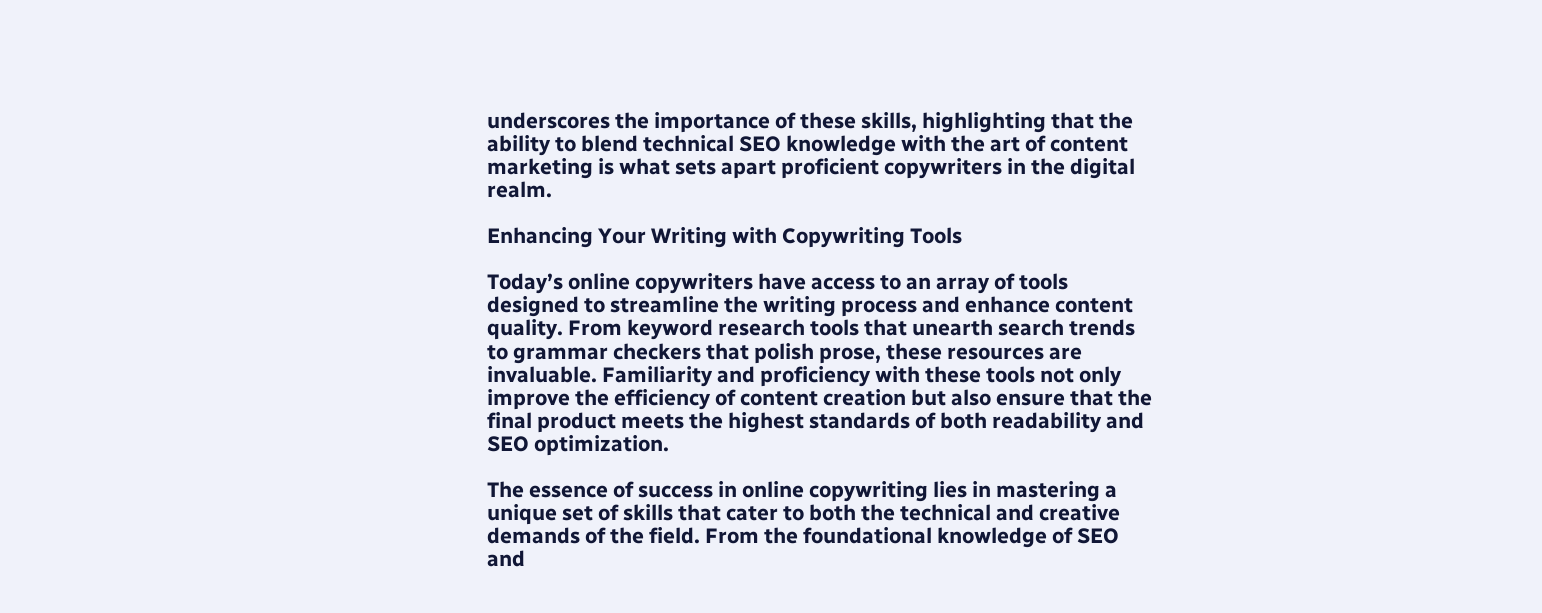underscores the importance of these skills, highlighting that the ability to blend technical SEO knowledge with the art of content marketing is what sets apart proficient copywriters in the digital realm.

Enhancing Your Writing with Copywriting Tools

Today’s online copywriters have access to an array of tools designed to streamline the writing process and enhance content quality. From keyword research tools that unearth search trends to grammar checkers that polish prose, these resources are invaluable. Familiarity and proficiency with these tools not only improve the efficiency of content creation but also ensure that the final product meets the highest standards of both readability and SEO optimization.

The essence of success in online copywriting lies in mastering a unique set of skills that cater to both the technical and creative demands of the field. From the foundational knowledge of SEO and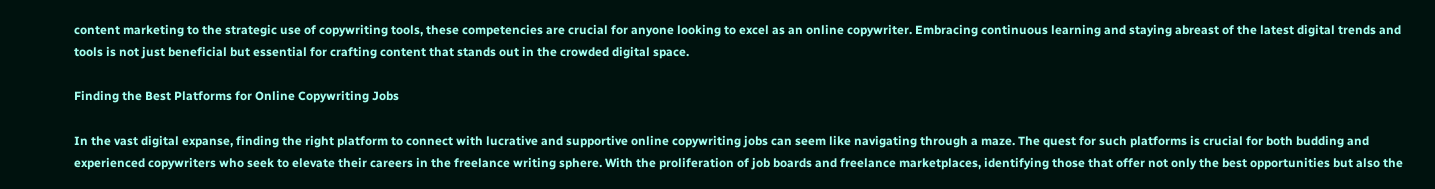content marketing to the strategic use of copywriting tools, these competencies are crucial for anyone looking to excel as an online copywriter. Embracing continuous learning and staying abreast of the latest digital trends and tools is not just beneficial but essential for crafting content that stands out in the crowded digital space.

Finding the Best Platforms for Online Copywriting Jobs

In the vast digital expanse, finding the right platform to connect with lucrative and supportive online copywriting jobs can seem like navigating through a maze. The quest for such platforms is crucial for both budding and experienced copywriters who seek to elevate their careers in the freelance writing sphere. With the proliferation of job boards and freelance marketplaces, identifying those that offer not only the best opportunities but also the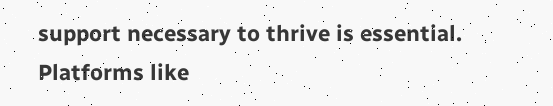support necessary to thrive is essential. Platforms like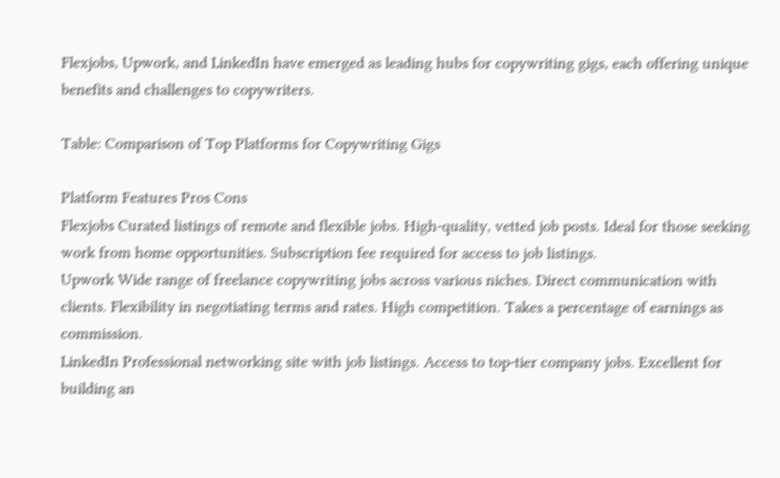Flexjobs, Upwork, and LinkedIn have emerged as leading hubs for copywriting gigs, each offering unique benefits and challenges to copywriters.

Table: Comparison of Top Platforms for Copywriting Gigs

Platform Features Pros Cons
Flexjobs Curated listings of remote and flexible jobs. High-quality, vetted job posts. Ideal for those seeking work from home opportunities. Subscription fee required for access to job listings.
Upwork Wide range of freelance copywriting jobs across various niches. Direct communication with clients. Flexibility in negotiating terms and rates. High competition. Takes a percentage of earnings as commission.
LinkedIn Professional networking site with job listings. Access to top-tier company jobs. Excellent for building an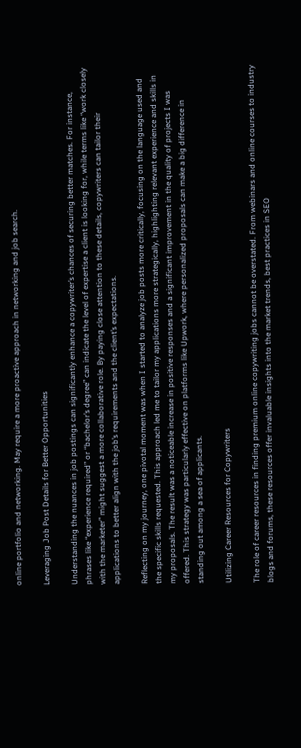online portfolio and networking. May require a more proactive approach in networking and job search.

Leveraging Job Post Details for Better Opportunities

Understanding the nuances in job postings can significantly enhance a copywriter’s chances of securing better matches. For instance, phrases like “experience required” or “bachelor’s degree” can indicate the level of expertise a client is looking for, while terms like “work closely with the marketer” might suggest a more collaborative role. By paying close attention to these details, copywriters can tailor their applications to better align with the job’s requirements and the client’s expectations.

Reflecting on my journey, one pivotal moment was when I started to analyze job posts more critically, focusing on the language used and the specific skills requested. This approach led me to tailor my applications more strategically, highlighting relevant experience and skills in my proposals. The result was a noticeable increase in positive responses and a significant improvement in the quality of projects I was offered. This strategy was particularly effective on platforms like Upwork, where personalized proposals can make a big difference in standing out among a sea of applicants.

Utilizing Career Resources for Copywriters

The role of career resources in finding premium online copywriting jobs cannot be overstated. From webinars and online courses to industry blogs and forums, these resources offer invaluable insights into the market trends, best practices in SEO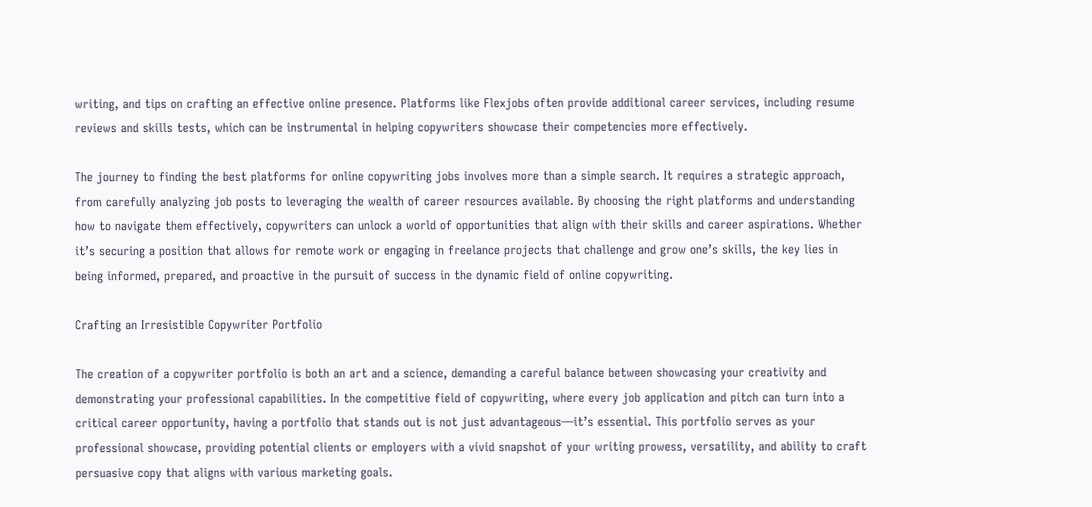writing, and tips on crafting an effective online presence. Platforms like Flexjobs often provide additional career services, including resume reviews and skills tests, which can be instrumental in helping copywriters showcase their competencies more effectively.

The journey to finding the best platforms for online copywriting jobs involves more than a simple search. It requires a strategic approach, from carefully analyzing job posts to leveraging the wealth of career resources available. By choosing the right platforms and understanding how to navigate them effectively, copywriters can unlock a world of opportunities that align with their skills and career aspirations. Whether it’s securing a position that allows for remote work or engaging in freelance projects that challenge and grow one’s skills, the key lies in being informed, prepared, and proactive in the pursuit of success in the dynamic field of online copywriting.

Crafting an Irresistible Copywriter Portfolio

The creation of a copywriter portfolio is both an art and a science, demanding a careful balance between showcasing your creativity and demonstrating your professional capabilities. In the competitive field of copywriting, where every job application and pitch can turn into a critical career opportunity, having a portfolio that stands out is not just advantageous—it’s essential. This portfolio serves as your professional showcase, providing potential clients or employers with a vivid snapshot of your writing prowess, versatility, and ability to craft persuasive copy that aligns with various marketing goals.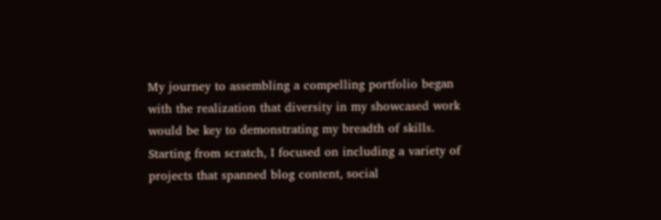My journey to assembling a compelling portfolio began with the realization that diversity in my showcased work would be key to demonstrating my breadth of skills. Starting from scratch, I focused on including a variety of projects that spanned blog content, social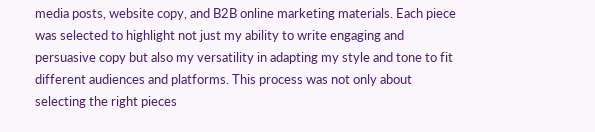media posts, website copy, and B2B online marketing materials. Each piece was selected to highlight not just my ability to write engaging and persuasive copy but also my versatility in adapting my style and tone to fit different audiences and platforms. This process was not only about selecting the right pieces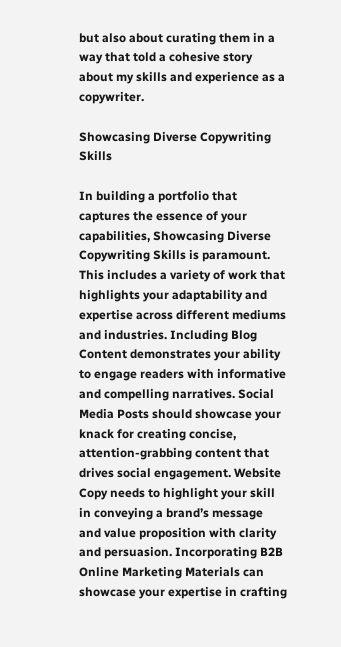but also about curating them in a way that told a cohesive story about my skills and experience as a copywriter.

Showcasing Diverse Copywriting Skills

In building a portfolio that captures the essence of your capabilities, Showcasing Diverse Copywriting Skills is paramount. This includes a variety of work that highlights your adaptability and expertise across different mediums and industries. Including Blog Content demonstrates your ability to engage readers with informative and compelling narratives. Social Media Posts should showcase your knack for creating concise, attention-grabbing content that drives social engagement. Website Copy needs to highlight your skill in conveying a brand’s message and value proposition with clarity and persuasion. Incorporating B2B Online Marketing Materials can showcase your expertise in crafting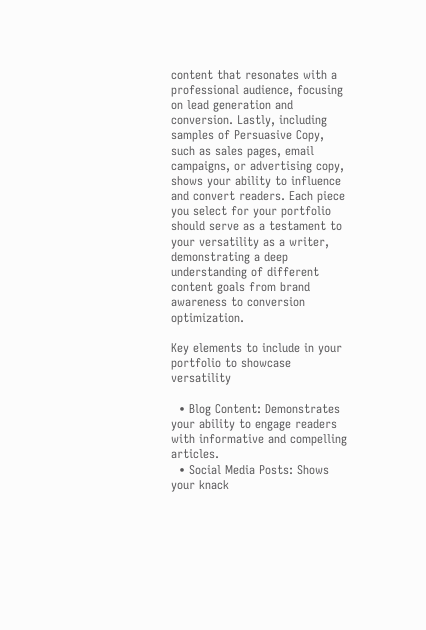content that resonates with a professional audience, focusing on lead generation and conversion. Lastly, including samples of Persuasive Copy, such as sales pages, email campaigns, or advertising copy, shows your ability to influence and convert readers. Each piece you select for your portfolio should serve as a testament to your versatility as a writer, demonstrating a deep understanding of different content goals from brand awareness to conversion optimization.

Key elements to include in your portfolio to showcase versatility

  • Blog Content: Demonstrates your ability to engage readers with informative and compelling articles.
  • Social Media Posts: Shows your knack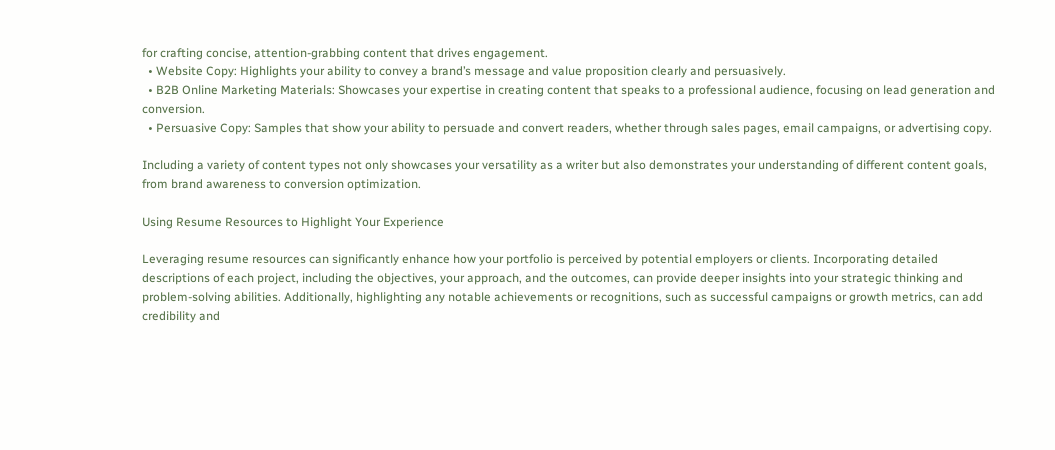for crafting concise, attention-grabbing content that drives engagement.
  • Website Copy: Highlights your ability to convey a brand’s message and value proposition clearly and persuasively.
  • B2B Online Marketing Materials: Showcases your expertise in creating content that speaks to a professional audience, focusing on lead generation and conversion.
  • Persuasive Copy: Samples that show your ability to persuade and convert readers, whether through sales pages, email campaigns, or advertising copy.

Including a variety of content types not only showcases your versatility as a writer but also demonstrates your understanding of different content goals, from brand awareness to conversion optimization.

Using Resume Resources to Highlight Your Experience

Leveraging resume resources can significantly enhance how your portfolio is perceived by potential employers or clients. Incorporating detailed descriptions of each project, including the objectives, your approach, and the outcomes, can provide deeper insights into your strategic thinking and problem-solving abilities. Additionally, highlighting any notable achievements or recognitions, such as successful campaigns or growth metrics, can add credibility and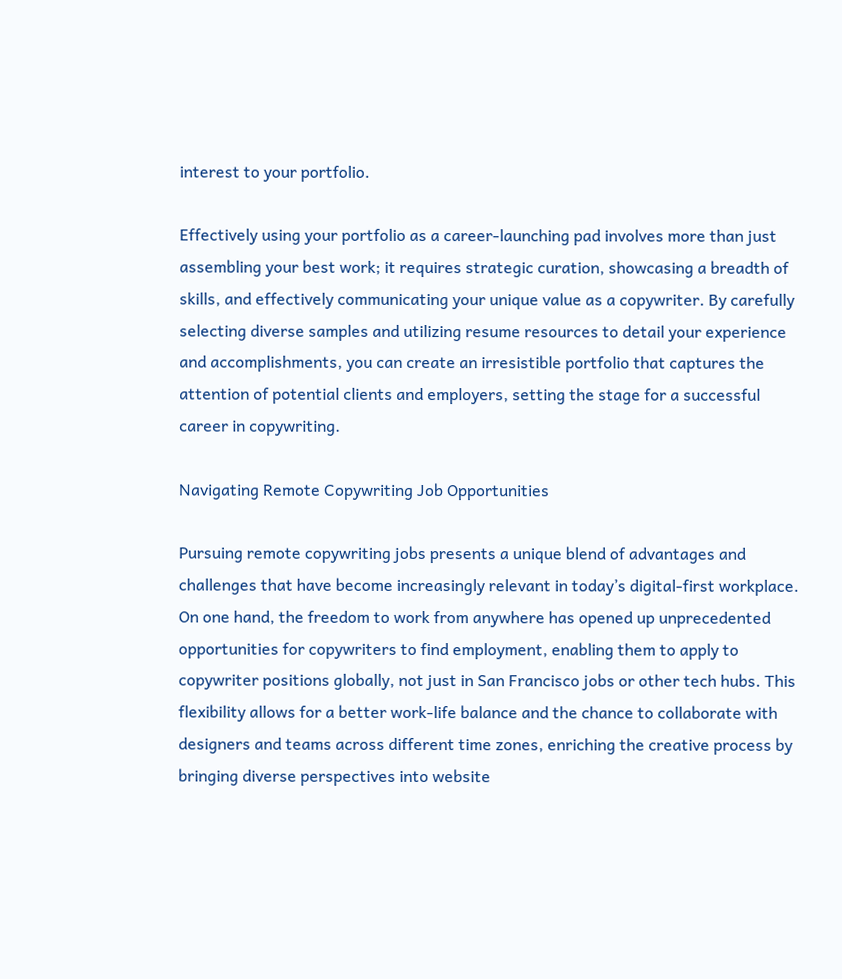interest to your portfolio.

Effectively using your portfolio as a career-launching pad involves more than just assembling your best work; it requires strategic curation, showcasing a breadth of skills, and effectively communicating your unique value as a copywriter. By carefully selecting diverse samples and utilizing resume resources to detail your experience and accomplishments, you can create an irresistible portfolio that captures the attention of potential clients and employers, setting the stage for a successful career in copywriting.

Navigating Remote Copywriting Job Opportunities

Pursuing remote copywriting jobs presents a unique blend of advantages and challenges that have become increasingly relevant in today’s digital-first workplace. On one hand, the freedom to work from anywhere has opened up unprecedented opportunities for copywriters to find employment, enabling them to apply to copywriter positions globally, not just in San Francisco jobs or other tech hubs. This flexibility allows for a better work-life balance and the chance to collaborate with designers and teams across different time zones, enriching the creative process by bringing diverse perspectives into website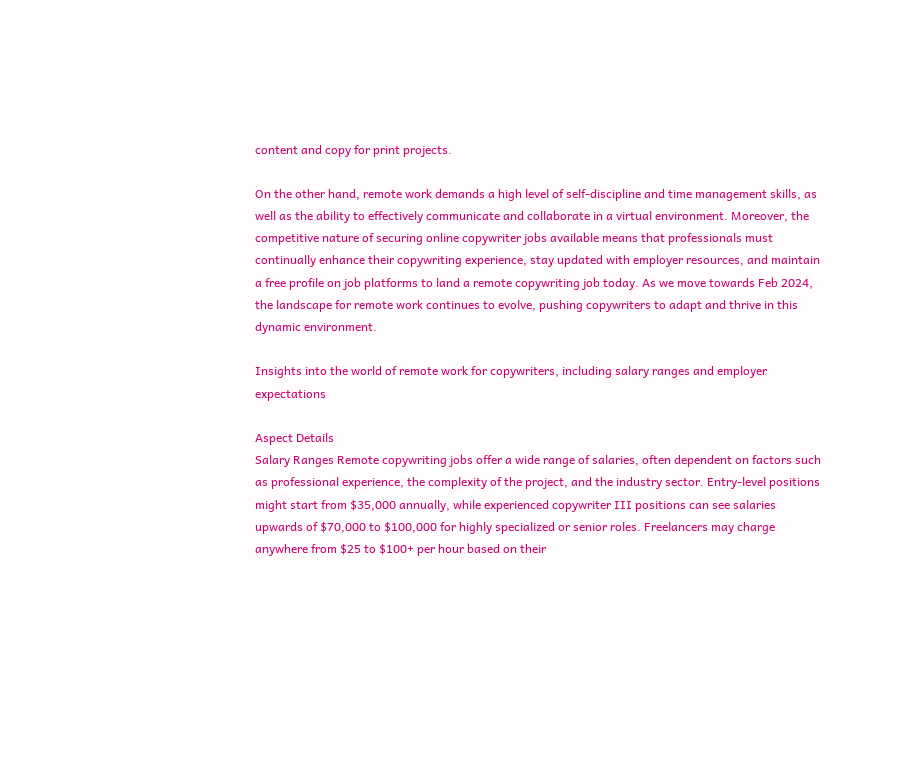content and copy for print projects.

On the other hand, remote work demands a high level of self-discipline and time management skills, as well as the ability to effectively communicate and collaborate in a virtual environment. Moreover, the competitive nature of securing online copywriter jobs available means that professionals must continually enhance their copywriting experience, stay updated with employer resources, and maintain a free profile on job platforms to land a remote copywriting job today. As we move towards Feb 2024, the landscape for remote work continues to evolve, pushing copywriters to adapt and thrive in this dynamic environment.

Insights into the world of remote work for copywriters, including salary ranges and employer expectations

Aspect Details
Salary Ranges Remote copywriting jobs offer a wide range of salaries, often dependent on factors such as professional experience, the complexity of the project, and the industry sector. Entry-level positions might start from $35,000 annually, while experienced copywriter III positions can see salaries upwards of $70,000 to $100,000 for highly specialized or senior roles. Freelancers may charge anywhere from $25 to $100+ per hour based on their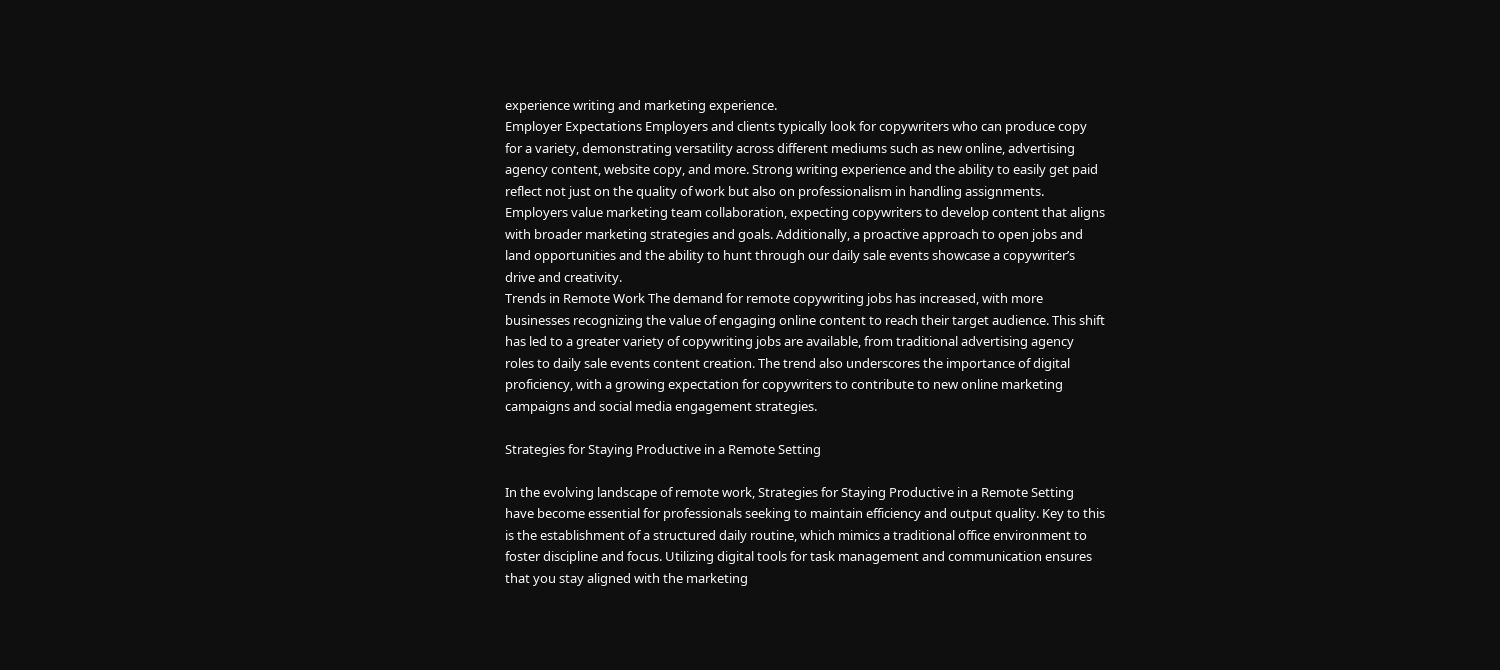experience writing and marketing experience.
Employer Expectations Employers and clients typically look for copywriters who can produce copy for a variety, demonstrating versatility across different mediums such as new online, advertising agency content, website copy, and more. Strong writing experience and the ability to easily get paid reflect not just on the quality of work but also on professionalism in handling assignments. Employers value marketing team collaboration, expecting copywriters to develop content that aligns with broader marketing strategies and goals. Additionally, a proactive approach to open jobs and land opportunities and the ability to hunt through our daily sale events showcase a copywriter’s drive and creativity.
Trends in Remote Work The demand for remote copywriting jobs has increased, with more businesses recognizing the value of engaging online content to reach their target audience. This shift has led to a greater variety of copywriting jobs are available, from traditional advertising agency roles to daily sale events content creation. The trend also underscores the importance of digital proficiency, with a growing expectation for copywriters to contribute to new online marketing campaigns and social media engagement strategies.

Strategies for Staying Productive in a Remote Setting

In the evolving landscape of remote work, Strategies for Staying Productive in a Remote Setting have become essential for professionals seeking to maintain efficiency and output quality. Key to this is the establishment of a structured daily routine, which mimics a traditional office environment to foster discipline and focus. Utilizing digital tools for task management and communication ensures that you stay aligned with the marketing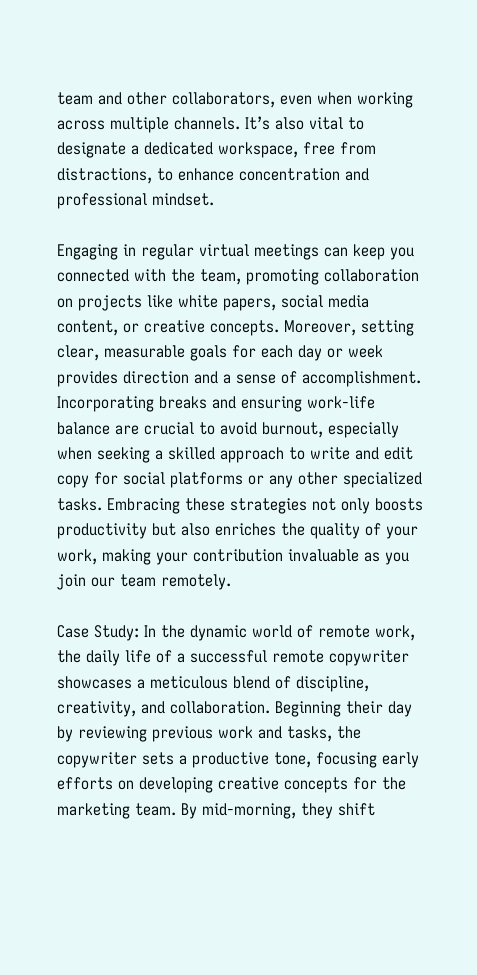team and other collaborators, even when working across multiple channels. It’s also vital to designate a dedicated workspace, free from distractions, to enhance concentration and professional mindset.

Engaging in regular virtual meetings can keep you connected with the team, promoting collaboration on projects like white papers, social media content, or creative concepts. Moreover, setting clear, measurable goals for each day or week provides direction and a sense of accomplishment. Incorporating breaks and ensuring work-life balance are crucial to avoid burnout, especially when seeking a skilled approach to write and edit copy for social platforms or any other specialized tasks. Embracing these strategies not only boosts productivity but also enriches the quality of your work, making your contribution invaluable as you join our team remotely.

Case Study: In the dynamic world of remote work, the daily life of a successful remote copywriter showcases a meticulous blend of discipline, creativity, and collaboration. Beginning their day by reviewing previous work and tasks, the copywriter sets a productive tone, focusing early efforts on developing creative concepts for the marketing team. By mid-morning, they shift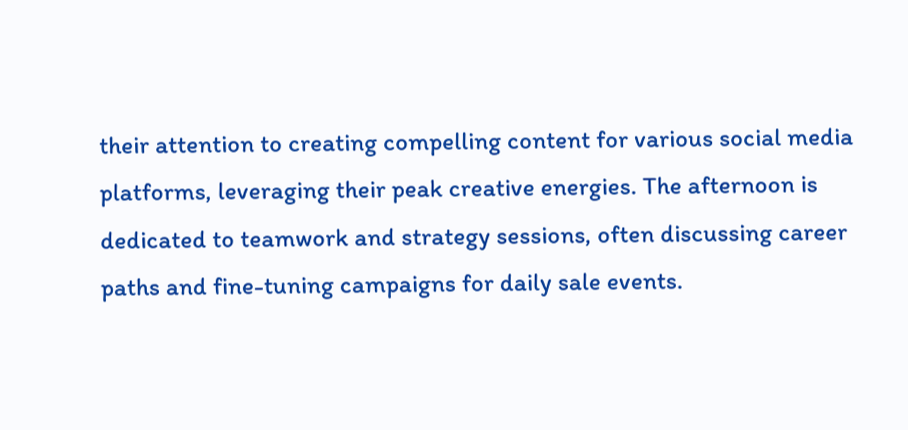their attention to creating compelling content for various social media platforms, leveraging their peak creative energies. The afternoon is dedicated to teamwork and strategy sessions, often discussing career paths and fine-tuning campaigns for daily sale events.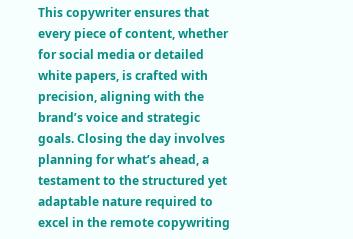This copywriter ensures that every piece of content, whether for social media or detailed white papers, is crafted with precision, aligning with the brand’s voice and strategic goals. Closing the day involves planning for what’s ahead, a testament to the structured yet adaptable nature required to excel in the remote copywriting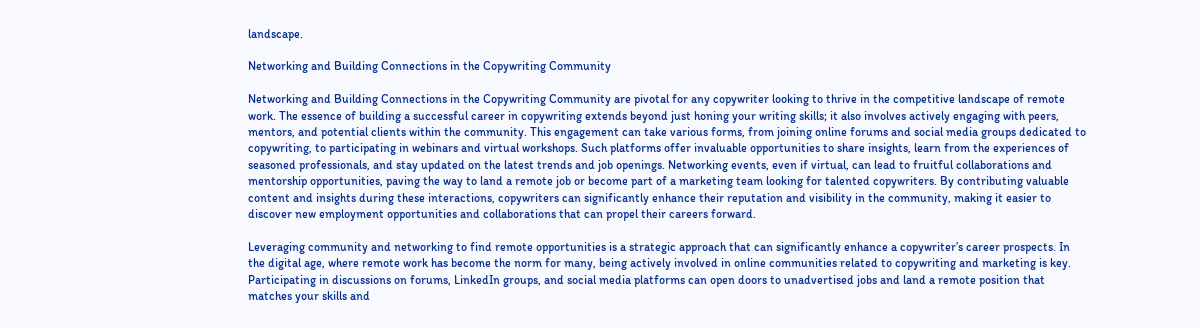landscape.

Networking and Building Connections in the Copywriting Community

Networking and Building Connections in the Copywriting Community are pivotal for any copywriter looking to thrive in the competitive landscape of remote work. The essence of building a successful career in copywriting extends beyond just honing your writing skills; it also involves actively engaging with peers, mentors, and potential clients within the community. This engagement can take various forms, from joining online forums and social media groups dedicated to copywriting, to participating in webinars and virtual workshops. Such platforms offer invaluable opportunities to share insights, learn from the experiences of seasoned professionals, and stay updated on the latest trends and job openings. Networking events, even if virtual, can lead to fruitful collaborations and mentorship opportunities, paving the way to land a remote job or become part of a marketing team looking for talented copywriters. By contributing valuable content and insights during these interactions, copywriters can significantly enhance their reputation and visibility in the community, making it easier to discover new employment opportunities and collaborations that can propel their careers forward.

Leveraging community and networking to find remote opportunities is a strategic approach that can significantly enhance a copywriter’s career prospects. In the digital age, where remote work has become the norm for many, being actively involved in online communities related to copywriting and marketing is key. Participating in discussions on forums, LinkedIn groups, and social media platforms can open doors to unadvertised jobs and land a remote position that matches your skills and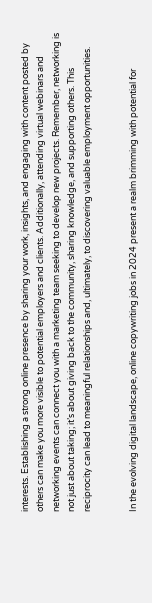interests. Establishing a strong online presence by sharing your work, insights, and engaging with content posted by others can make you more visible to potential employers and clients. Additionally, attending virtual webinars and networking events can connect you with a marketing team seeking to develop new projects. Remember, networking is not just about taking; it’s about giving back to the community, sharing knowledge, and supporting others. This reciprocity can lead to meaningful relationships and, ultimately, to discovering valuable employment opportunities.


In the evolving digital landscape, online copywriting jobs in 2024 present a realm brimming with potential for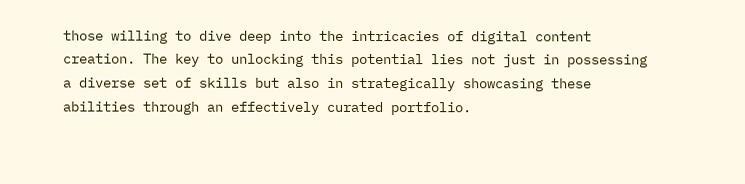those willing to dive deep into the intricacies of digital content creation. The key to unlocking this potential lies not just in possessing a diverse set of skills but also in strategically showcasing these abilities through an effectively curated portfolio.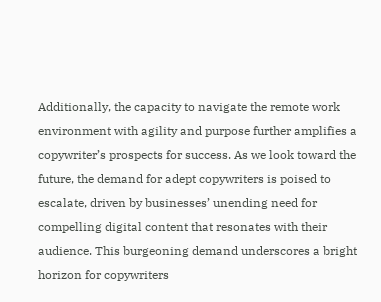Additionally, the capacity to navigate the remote work environment with agility and purpose further amplifies a copywriter’s prospects for success. As we look toward the future, the demand for adept copywriters is poised to escalate, driven by businesses’ unending need for compelling digital content that resonates with their audience. This burgeoning demand underscores a bright horizon for copywriters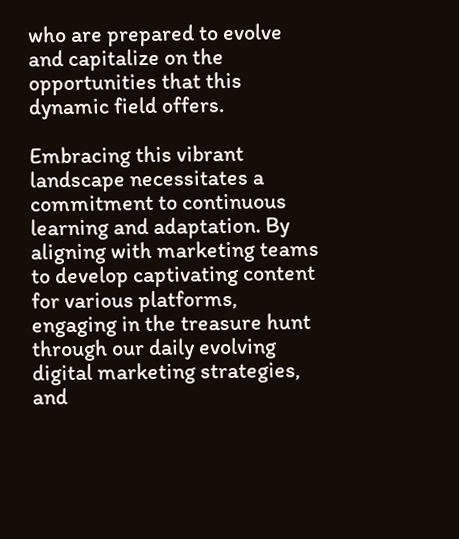who are prepared to evolve and capitalize on the opportunities that this dynamic field offers.

Embracing this vibrant landscape necessitates a commitment to continuous learning and adaptation. By aligning with marketing teams to develop captivating content for various platforms, engaging in the treasure hunt through our daily evolving digital marketing strategies, and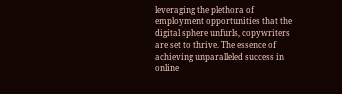leveraging the plethora of employment opportunities that the digital sphere unfurls, copywriters are set to thrive. The essence of achieving unparalleled success in online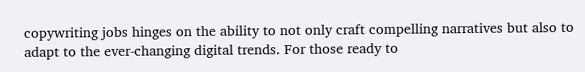copywriting jobs hinges on the ability to not only craft compelling narratives but also to adapt to the ever-changing digital trends. For those ready to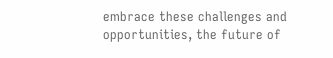embrace these challenges and opportunities, the future of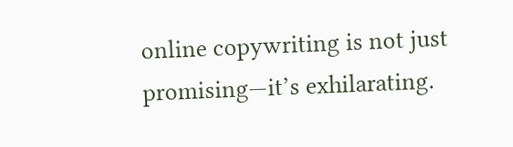online copywriting is not just promising—it’s exhilarating.